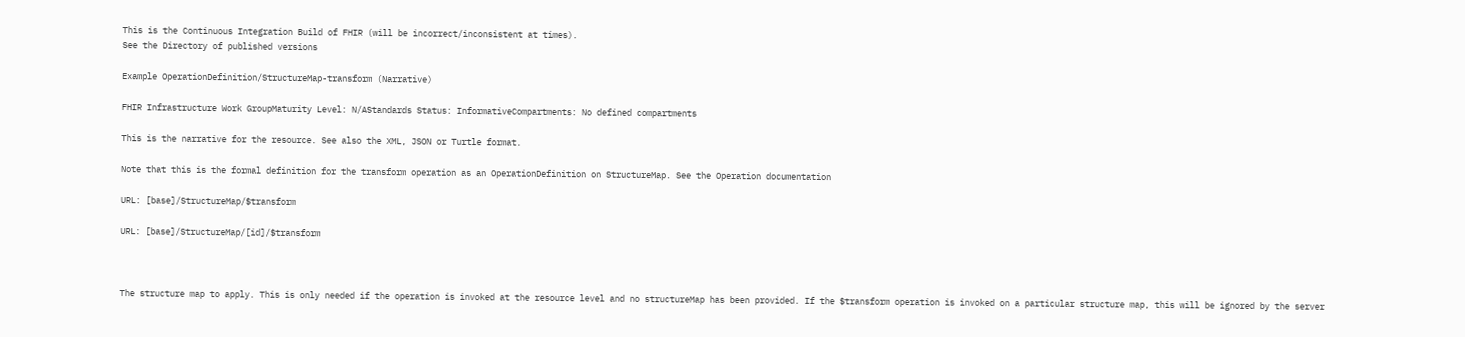This is the Continuous Integration Build of FHIR (will be incorrect/inconsistent at times).
See the Directory of published versions

Example OperationDefinition/StructureMap-transform (Narrative)

FHIR Infrastructure Work GroupMaturity Level: N/AStandards Status: InformativeCompartments: No defined compartments

This is the narrative for the resource. See also the XML, JSON or Turtle format.

Note that this is the formal definition for the transform operation as an OperationDefinition on StructureMap. See the Operation documentation

URL: [base]/StructureMap/$transform

URL: [base]/StructureMap/[id]/$transform



The structure map to apply. This is only needed if the operation is invoked at the resource level and no structureMap has been provided. If the $transform operation is invoked on a particular structure map, this will be ignored by the server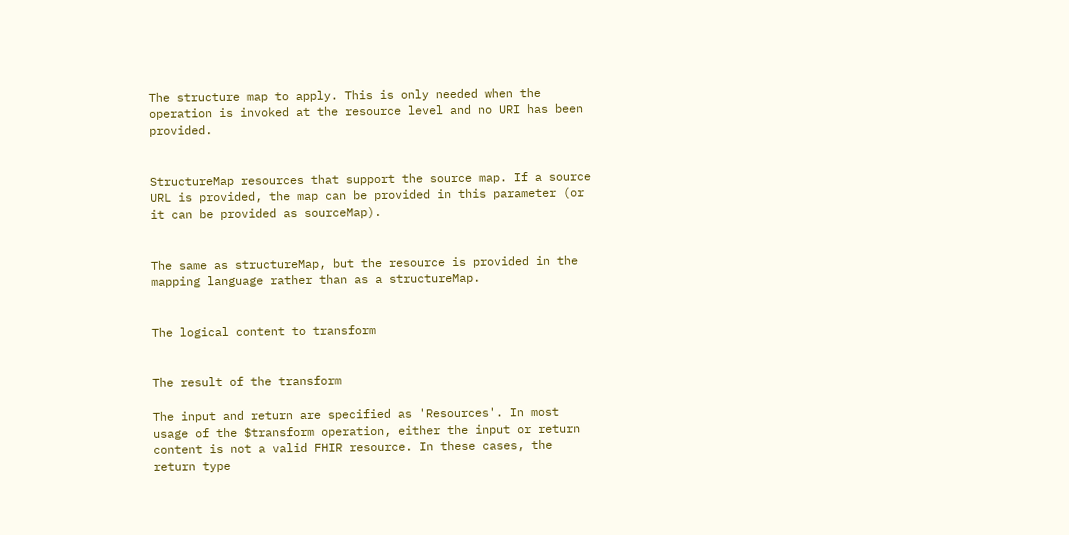The structure map to apply. This is only needed when the operation is invoked at the resource level and no URI has been provided.


StructureMap resources that support the source map. If a source URL is provided, the map can be provided in this parameter (or it can be provided as sourceMap).


The same as structureMap, but the resource is provided in the mapping language rather than as a structureMap.


The logical content to transform


The result of the transform

The input and return are specified as 'Resources'. In most usage of the $transform operation, either the input or return content is not a valid FHIR resource. In these cases, the return type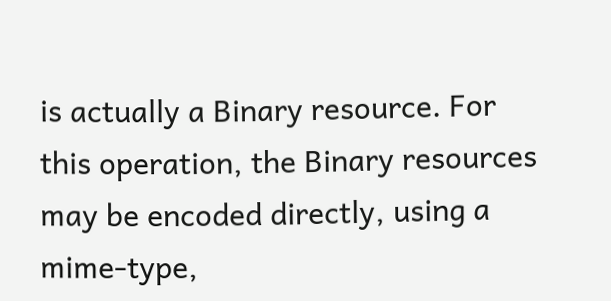is actually a Binary resource. For this operation, the Binary resources may be encoded directly, using a mime-type,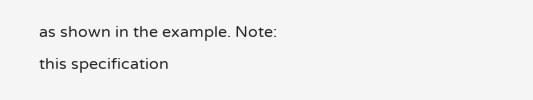as shown in the example. Note: this specification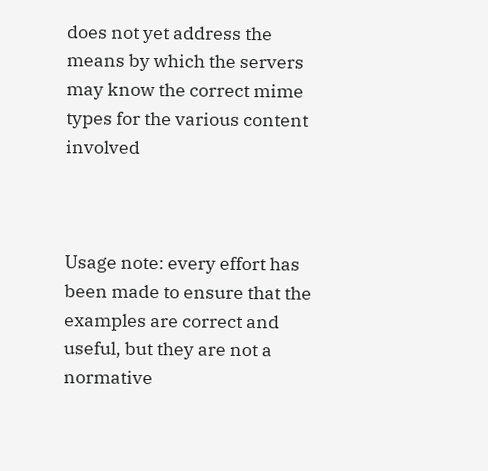does not yet address the means by which the servers may know the correct mime types for the various content involved



Usage note: every effort has been made to ensure that the examples are correct and useful, but they are not a normative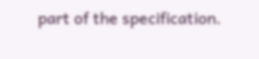part of the specification.